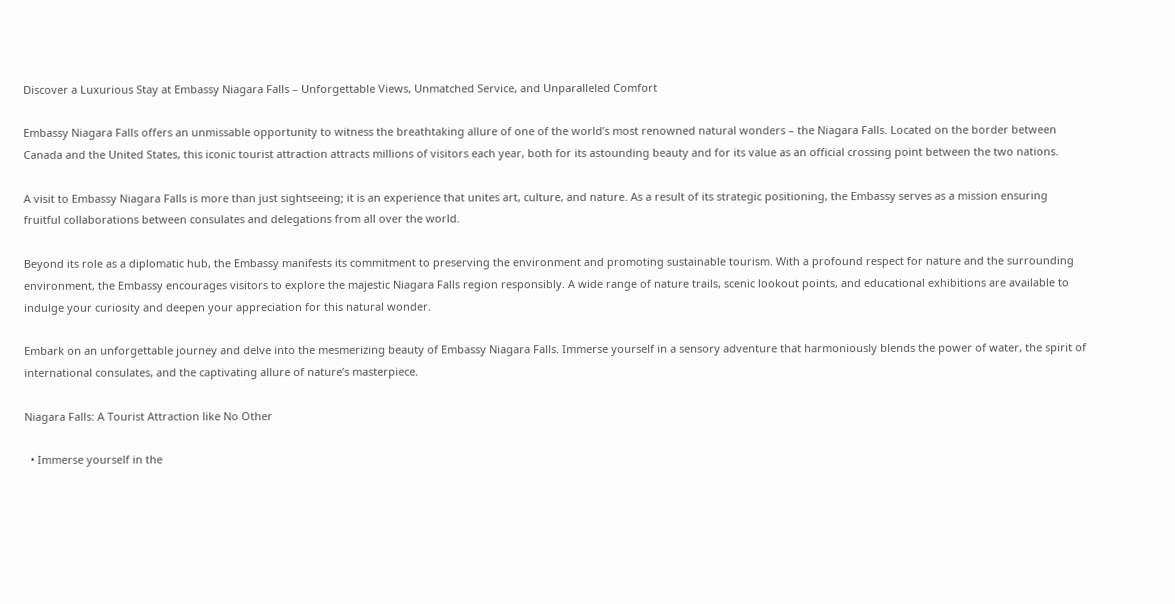Discover a Luxurious Stay at Embassy Niagara Falls – Unforgettable Views, Unmatched Service, and Unparalleled Comfort

Embassy Niagara Falls offers an unmissable opportunity to witness the breathtaking allure of one of the world’s most renowned natural wonders – the Niagara Falls. Located on the border between Canada and the United States, this iconic tourist attraction attracts millions of visitors each year, both for its astounding beauty and for its value as an official crossing point between the two nations.

A visit to Embassy Niagara Falls is more than just sightseeing; it is an experience that unites art, culture, and nature. As a result of its strategic positioning, the Embassy serves as a mission ensuring fruitful collaborations between consulates and delegations from all over the world.

Beyond its role as a diplomatic hub, the Embassy manifests its commitment to preserving the environment and promoting sustainable tourism. With a profound respect for nature and the surrounding environment, the Embassy encourages visitors to explore the majestic Niagara Falls region responsibly. A wide range of nature trails, scenic lookout points, and educational exhibitions are available to indulge your curiosity and deepen your appreciation for this natural wonder.

Embark on an unforgettable journey and delve into the mesmerizing beauty of Embassy Niagara Falls. Immerse yourself in a sensory adventure that harmoniously blends the power of water, the spirit of international consulates, and the captivating allure of nature’s masterpiece.

Niagara Falls: A Tourist Attraction like No Other

  • Immerse yourself in the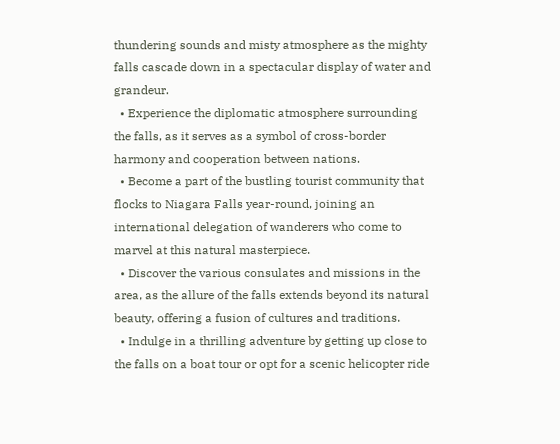thundering sounds and misty atmosphere as the mighty falls cascade down in a spectacular display of water and grandeur.
  • Experience the diplomatic atmosphere surrounding the falls, as it serves as a symbol of cross-border harmony and cooperation between nations.
  • Become a part of the bustling tourist community that flocks to Niagara Falls year-round, joining an international delegation of wanderers who come to marvel at this natural masterpiece.
  • Discover the various consulates and missions in the area, as the allure of the falls extends beyond its natural beauty, offering a fusion of cultures and traditions.
  • Indulge in a thrilling adventure by getting up close to the falls on a boat tour or opt for a scenic helicopter ride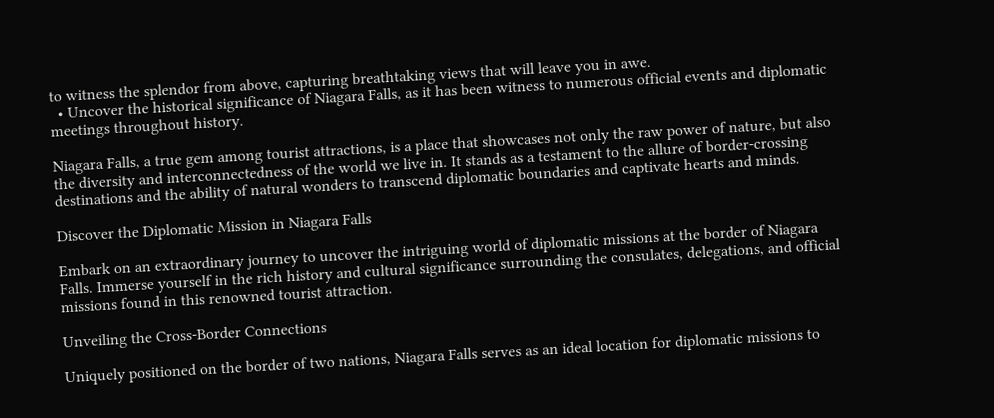to witness the splendor from above, capturing breathtaking views that will leave you in awe.
  • Uncover the historical significance of Niagara Falls, as it has been witness to numerous official events and diplomatic meetings throughout history.

Niagara Falls, a true gem among tourist attractions, is a place that showcases not only the raw power of nature, but also the diversity and interconnectedness of the world we live in. It stands as a testament to the allure of border-crossing destinations and the ability of natural wonders to transcend diplomatic boundaries and captivate hearts and minds.

Discover the Diplomatic Mission in Niagara Falls

Embark on an extraordinary journey to uncover the intriguing world of diplomatic missions at the border of Niagara Falls. Immerse yourself in the rich history and cultural significance surrounding the consulates, delegations, and official missions found in this renowned tourist attraction.

Unveiling the Cross-Border Connections

Uniquely positioned on the border of two nations, Niagara Falls serves as an ideal location for diplomatic missions to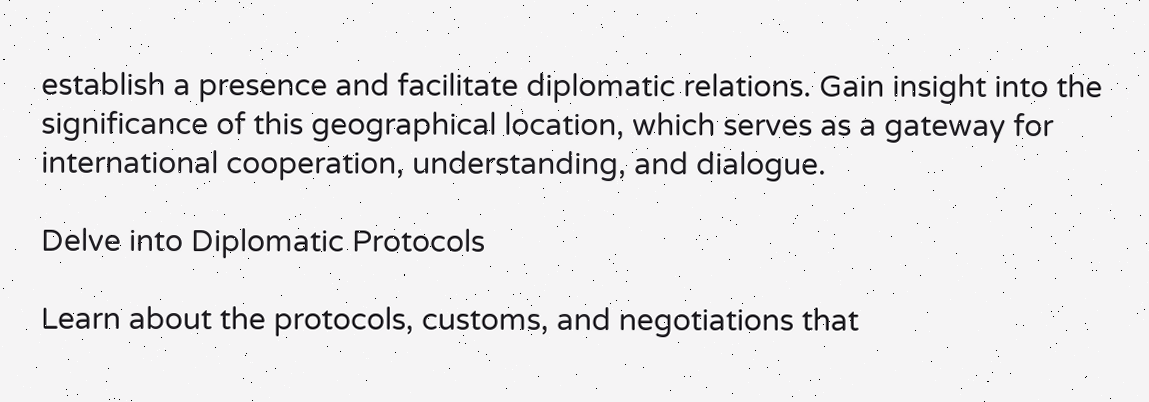establish a presence and facilitate diplomatic relations. Gain insight into the significance of this geographical location, which serves as a gateway for international cooperation, understanding, and dialogue.

Delve into Diplomatic Protocols

Learn about the protocols, customs, and negotiations that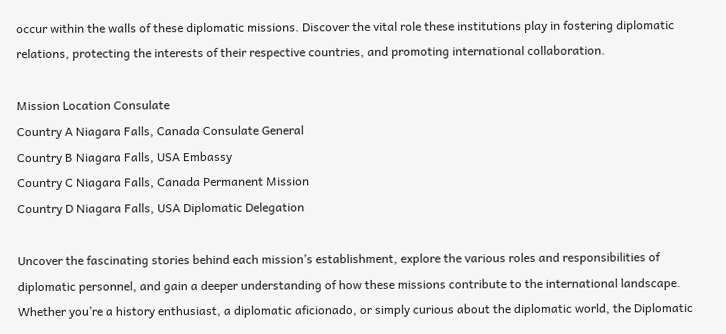occur within the walls of these diplomatic missions. Discover the vital role these institutions play in fostering diplomatic relations, protecting the interests of their respective countries, and promoting international collaboration.

Mission Location Consulate
Country A Niagara Falls, Canada Consulate General
Country B Niagara Falls, USA Embassy
Country C Niagara Falls, Canada Permanent Mission
Country D Niagara Falls, USA Diplomatic Delegation

Uncover the fascinating stories behind each mission’s establishment, explore the various roles and responsibilities of diplomatic personnel, and gain a deeper understanding of how these missions contribute to the international landscape. Whether you’re a history enthusiast, a diplomatic aficionado, or simply curious about the diplomatic world, the Diplomatic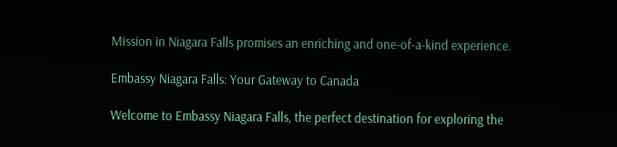Mission in Niagara Falls promises an enriching and one-of-a-kind experience.

Embassy Niagara Falls: Your Gateway to Canada

Welcome to Embassy Niagara Falls, the perfect destination for exploring the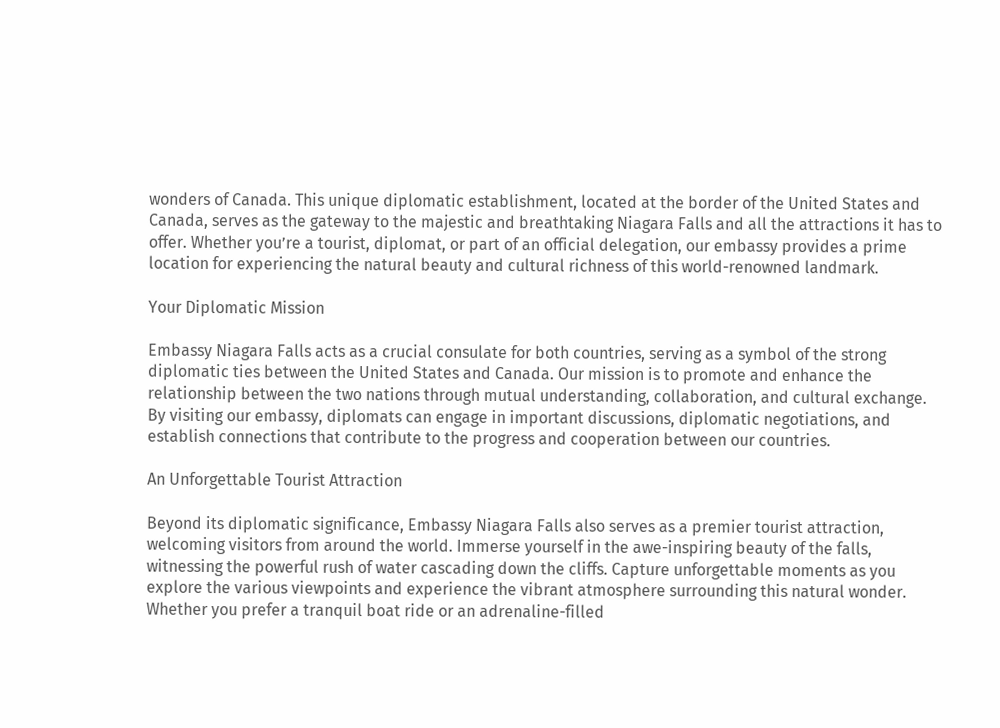wonders of Canada. This unique diplomatic establishment, located at the border of the United States and Canada, serves as the gateway to the majestic and breathtaking Niagara Falls and all the attractions it has to offer. Whether you’re a tourist, diplomat, or part of an official delegation, our embassy provides a prime location for experiencing the natural beauty and cultural richness of this world-renowned landmark.

Your Diplomatic Mission

Embassy Niagara Falls acts as a crucial consulate for both countries, serving as a symbol of the strong diplomatic ties between the United States and Canada. Our mission is to promote and enhance the relationship between the two nations through mutual understanding, collaboration, and cultural exchange. By visiting our embassy, diplomats can engage in important discussions, diplomatic negotiations, and establish connections that contribute to the progress and cooperation between our countries.

An Unforgettable Tourist Attraction

Beyond its diplomatic significance, Embassy Niagara Falls also serves as a premier tourist attraction, welcoming visitors from around the world. Immerse yourself in the awe-inspiring beauty of the falls, witnessing the powerful rush of water cascading down the cliffs. Capture unforgettable moments as you explore the various viewpoints and experience the vibrant atmosphere surrounding this natural wonder. Whether you prefer a tranquil boat ride or an adrenaline-filled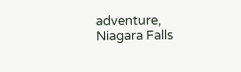adventure, Niagara Falls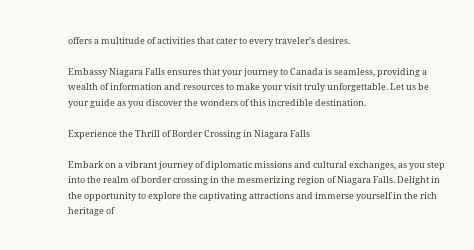offers a multitude of activities that cater to every traveler’s desires.

Embassy Niagara Falls ensures that your journey to Canada is seamless, providing a wealth of information and resources to make your visit truly unforgettable. Let us be your guide as you discover the wonders of this incredible destination.

Experience the Thrill of Border Crossing in Niagara Falls

Embark on a vibrant journey of diplomatic missions and cultural exchanges, as you step into the realm of border crossing in the mesmerizing region of Niagara Falls. Delight in the opportunity to explore the captivating attractions and immerse yourself in the rich heritage of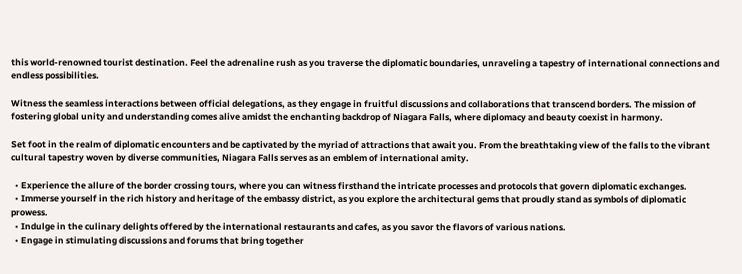this world-renowned tourist destination. Feel the adrenaline rush as you traverse the diplomatic boundaries, unraveling a tapestry of international connections and endless possibilities.

Witness the seamless interactions between official delegations, as they engage in fruitful discussions and collaborations that transcend borders. The mission of fostering global unity and understanding comes alive amidst the enchanting backdrop of Niagara Falls, where diplomacy and beauty coexist in harmony.

Set foot in the realm of diplomatic encounters and be captivated by the myriad of attractions that await you. From the breathtaking view of the falls to the vibrant cultural tapestry woven by diverse communities, Niagara Falls serves as an emblem of international amity.

  • Experience the allure of the border crossing tours, where you can witness firsthand the intricate processes and protocols that govern diplomatic exchanges.
  • Immerse yourself in the rich history and heritage of the embassy district, as you explore the architectural gems that proudly stand as symbols of diplomatic prowess.
  • Indulge in the culinary delights offered by the international restaurants and cafes, as you savor the flavors of various nations.
  • Engage in stimulating discussions and forums that bring together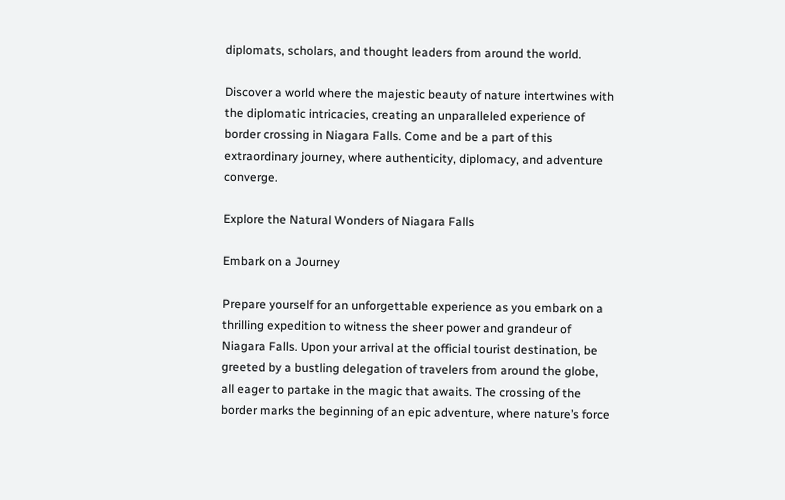diplomats, scholars, and thought leaders from around the world.

Discover a world where the majestic beauty of nature intertwines with the diplomatic intricacies, creating an unparalleled experience of border crossing in Niagara Falls. Come and be a part of this extraordinary journey, where authenticity, diplomacy, and adventure converge.

Explore the Natural Wonders of Niagara Falls

Embark on a Journey

Prepare yourself for an unforgettable experience as you embark on a thrilling expedition to witness the sheer power and grandeur of Niagara Falls. Upon your arrival at the official tourist destination, be greeted by a bustling delegation of travelers from around the globe, all eager to partake in the magic that awaits. The crossing of the border marks the beginning of an epic adventure, where nature’s force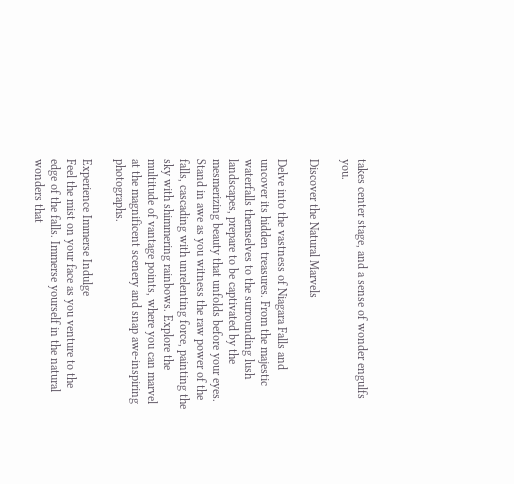takes center stage, and a sense of wonder engulfs you.

Discover the Natural Marvels

Delve into the vastness of Niagara Falls and uncover its hidden treasures. From the majestic waterfalls themselves to the surrounding lush landscapes, prepare to be captivated by the mesmerizing beauty that unfolds before your eyes. Stand in awe as you witness the raw power of the falls, cascading with unrelenting force, painting the sky with shimmering rainbows. Explore the multitude of vantage points, where you can marvel at the magnificent scenery and snap awe-inspiring photographs.

Experience Immerse Indulge
Feel the mist on your face as you venture to the edge of the falls. Immerse yourself in the natural wonders that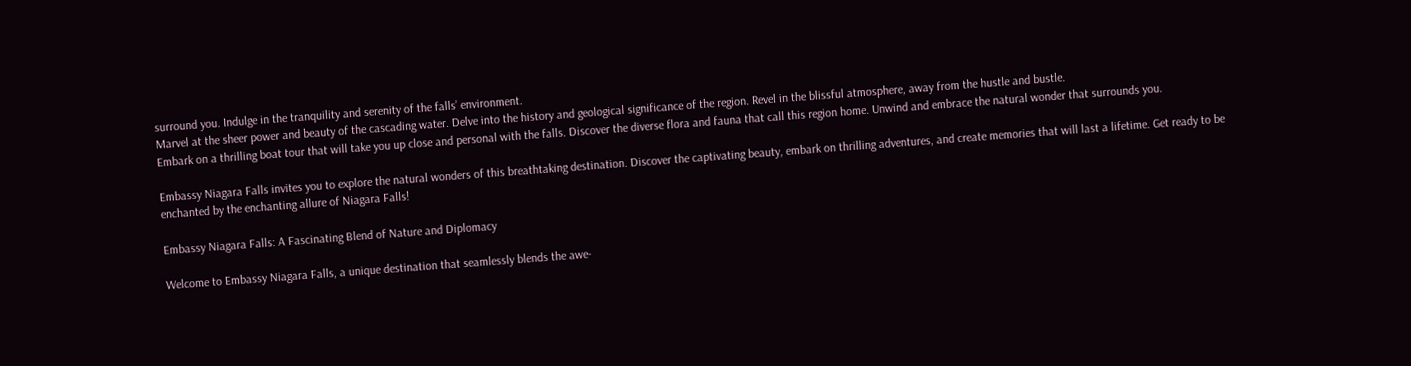surround you. Indulge in the tranquility and serenity of the falls’ environment.
Marvel at the sheer power and beauty of the cascading water. Delve into the history and geological significance of the region. Revel in the blissful atmosphere, away from the hustle and bustle.
Embark on a thrilling boat tour that will take you up close and personal with the falls. Discover the diverse flora and fauna that call this region home. Unwind and embrace the natural wonder that surrounds you.

Embassy Niagara Falls invites you to explore the natural wonders of this breathtaking destination. Discover the captivating beauty, embark on thrilling adventures, and create memories that will last a lifetime. Get ready to be enchanted by the enchanting allure of Niagara Falls!

Embassy Niagara Falls: A Fascinating Blend of Nature and Diplomacy

Welcome to Embassy Niagara Falls, a unique destination that seamlessly blends the awe-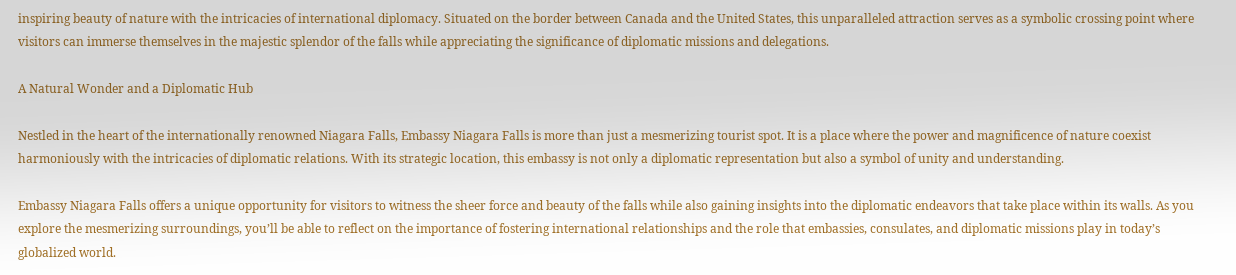inspiring beauty of nature with the intricacies of international diplomacy. Situated on the border between Canada and the United States, this unparalleled attraction serves as a symbolic crossing point where visitors can immerse themselves in the majestic splendor of the falls while appreciating the significance of diplomatic missions and delegations.

A Natural Wonder and a Diplomatic Hub

Nestled in the heart of the internationally renowned Niagara Falls, Embassy Niagara Falls is more than just a mesmerizing tourist spot. It is a place where the power and magnificence of nature coexist harmoniously with the intricacies of diplomatic relations. With its strategic location, this embassy is not only a diplomatic representation but also a symbol of unity and understanding.

Embassy Niagara Falls offers a unique opportunity for visitors to witness the sheer force and beauty of the falls while also gaining insights into the diplomatic endeavors that take place within its walls. As you explore the mesmerizing surroundings, you’ll be able to reflect on the importance of fostering international relationships and the role that embassies, consulates, and diplomatic missions play in today’s globalized world.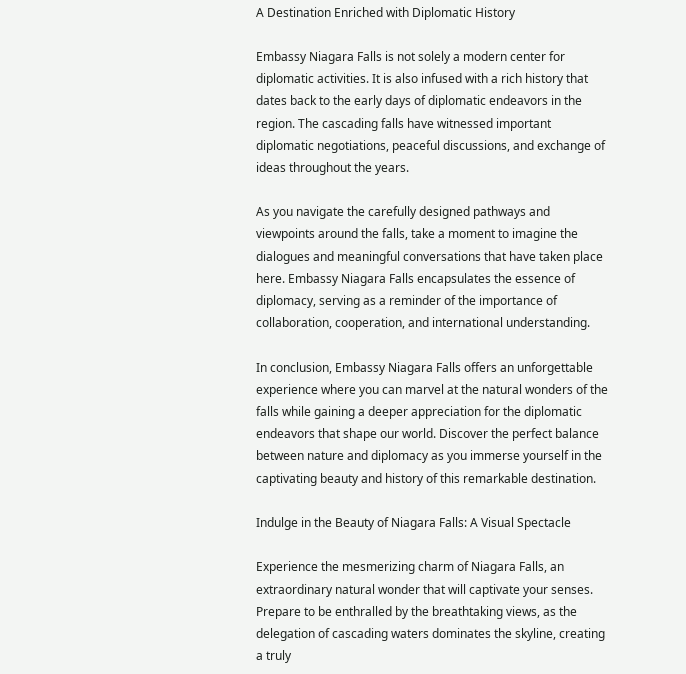A Destination Enriched with Diplomatic History

Embassy Niagara Falls is not solely a modern center for diplomatic activities. It is also infused with a rich history that dates back to the early days of diplomatic endeavors in the region. The cascading falls have witnessed important diplomatic negotiations, peaceful discussions, and exchange of ideas throughout the years.

As you navigate the carefully designed pathways and viewpoints around the falls, take a moment to imagine the dialogues and meaningful conversations that have taken place here. Embassy Niagara Falls encapsulates the essence of diplomacy, serving as a reminder of the importance of collaboration, cooperation, and international understanding.

In conclusion, Embassy Niagara Falls offers an unforgettable experience where you can marvel at the natural wonders of the falls while gaining a deeper appreciation for the diplomatic endeavors that shape our world. Discover the perfect balance between nature and diplomacy as you immerse yourself in the captivating beauty and history of this remarkable destination.

Indulge in the Beauty of Niagara Falls: A Visual Spectacle

Experience the mesmerizing charm of Niagara Falls, an extraordinary natural wonder that will captivate your senses. Prepare to be enthralled by the breathtaking views, as the delegation of cascading waters dominates the skyline, creating a truly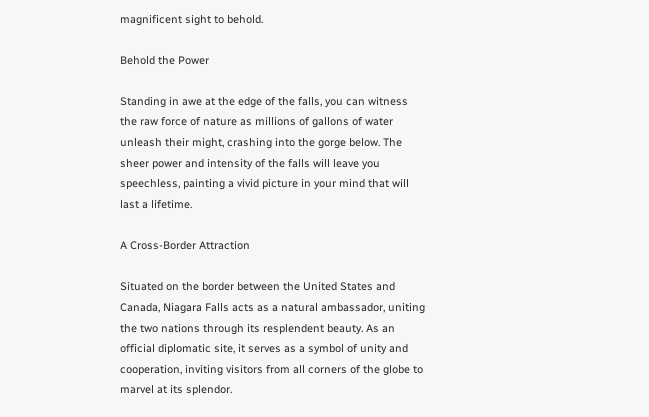magnificent sight to behold.

Behold the Power

Standing in awe at the edge of the falls, you can witness the raw force of nature as millions of gallons of water unleash their might, crashing into the gorge below. The sheer power and intensity of the falls will leave you speechless, painting a vivid picture in your mind that will last a lifetime.

A Cross-Border Attraction

Situated on the border between the United States and Canada, Niagara Falls acts as a natural ambassador, uniting the two nations through its resplendent beauty. As an official diplomatic site, it serves as a symbol of unity and cooperation, inviting visitors from all corners of the globe to marvel at its splendor.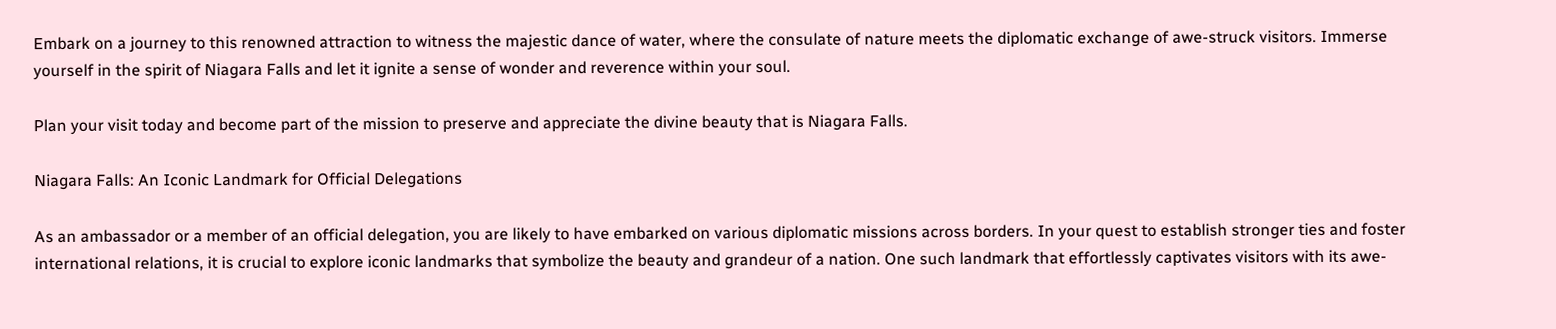Embark on a journey to this renowned attraction to witness the majestic dance of water, where the consulate of nature meets the diplomatic exchange of awe-struck visitors. Immerse yourself in the spirit of Niagara Falls and let it ignite a sense of wonder and reverence within your soul.

Plan your visit today and become part of the mission to preserve and appreciate the divine beauty that is Niagara Falls.

Niagara Falls: An Iconic Landmark for Official Delegations

As an ambassador or a member of an official delegation, you are likely to have embarked on various diplomatic missions across borders. In your quest to establish stronger ties and foster international relations, it is crucial to explore iconic landmarks that symbolize the beauty and grandeur of a nation. One such landmark that effortlessly captivates visitors with its awe-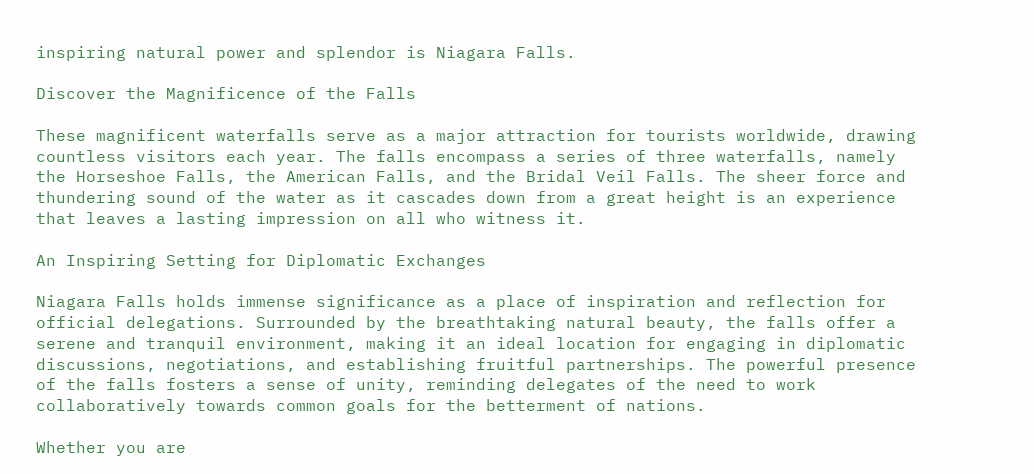inspiring natural power and splendor is Niagara Falls.

Discover the Magnificence of the Falls

These magnificent waterfalls serve as a major attraction for tourists worldwide, drawing countless visitors each year. The falls encompass a series of three waterfalls, namely the Horseshoe Falls, the American Falls, and the Bridal Veil Falls. The sheer force and thundering sound of the water as it cascades down from a great height is an experience that leaves a lasting impression on all who witness it.

An Inspiring Setting for Diplomatic Exchanges

Niagara Falls holds immense significance as a place of inspiration and reflection for official delegations. Surrounded by the breathtaking natural beauty, the falls offer a serene and tranquil environment, making it an ideal location for engaging in diplomatic discussions, negotiations, and establishing fruitful partnerships. The powerful presence of the falls fosters a sense of unity, reminding delegates of the need to work collaboratively towards common goals for the betterment of nations.

Whether you are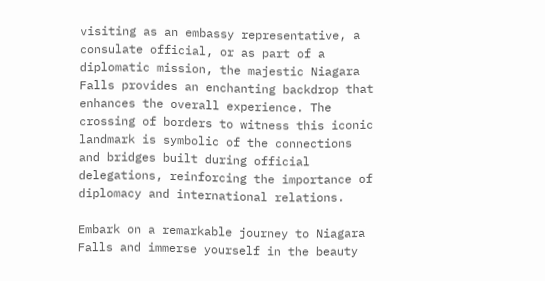visiting as an embassy representative, a consulate official, or as part of a diplomatic mission, the majestic Niagara Falls provides an enchanting backdrop that enhances the overall experience. The crossing of borders to witness this iconic landmark is symbolic of the connections and bridges built during official delegations, reinforcing the importance of diplomacy and international relations.

Embark on a remarkable journey to Niagara Falls and immerse yourself in the beauty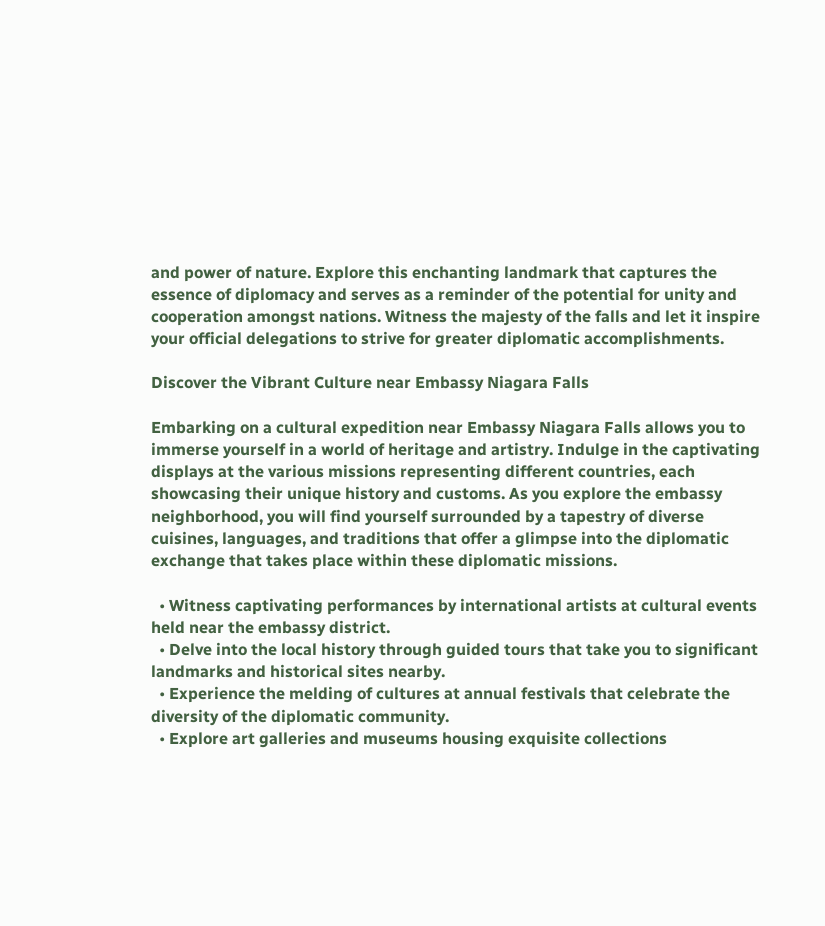and power of nature. Explore this enchanting landmark that captures the essence of diplomacy and serves as a reminder of the potential for unity and cooperation amongst nations. Witness the majesty of the falls and let it inspire your official delegations to strive for greater diplomatic accomplishments.

Discover the Vibrant Culture near Embassy Niagara Falls

Embarking on a cultural expedition near Embassy Niagara Falls allows you to immerse yourself in a world of heritage and artistry. Indulge in the captivating displays at the various missions representing different countries, each showcasing their unique history and customs. As you explore the embassy neighborhood, you will find yourself surrounded by a tapestry of diverse cuisines, languages, and traditions that offer a glimpse into the diplomatic exchange that takes place within these diplomatic missions.

  • Witness captivating performances by international artists at cultural events held near the embassy district.
  • Delve into the local history through guided tours that take you to significant landmarks and historical sites nearby.
  • Experience the melding of cultures at annual festivals that celebrate the diversity of the diplomatic community.
  • Explore art galleries and museums housing exquisite collections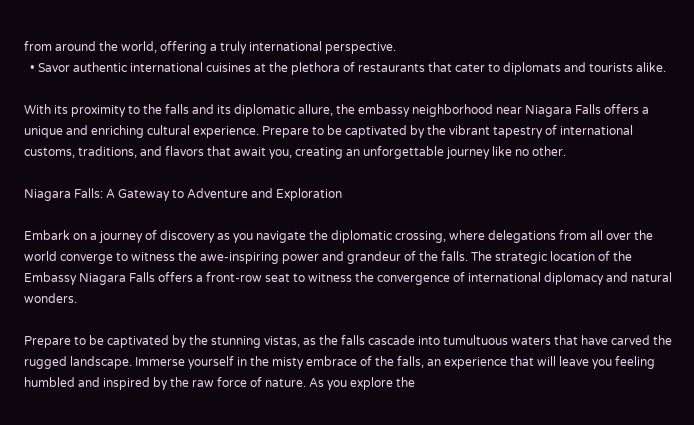from around the world, offering a truly international perspective.
  • Savor authentic international cuisines at the plethora of restaurants that cater to diplomats and tourists alike.

With its proximity to the falls and its diplomatic allure, the embassy neighborhood near Niagara Falls offers a unique and enriching cultural experience. Prepare to be captivated by the vibrant tapestry of international customs, traditions, and flavors that await you, creating an unforgettable journey like no other.

Niagara Falls: A Gateway to Adventure and Exploration

Embark on a journey of discovery as you navigate the diplomatic crossing, where delegations from all over the world converge to witness the awe-inspiring power and grandeur of the falls. The strategic location of the Embassy Niagara Falls offers a front-row seat to witness the convergence of international diplomacy and natural wonders.

Prepare to be captivated by the stunning vistas, as the falls cascade into tumultuous waters that have carved the rugged landscape. Immerse yourself in the misty embrace of the falls, an experience that will leave you feeling humbled and inspired by the raw force of nature. As you explore the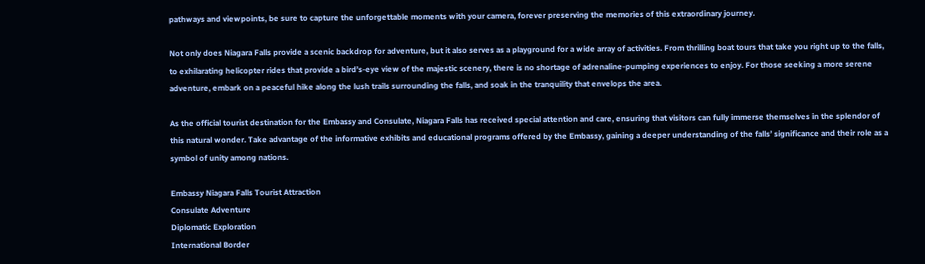pathways and viewpoints, be sure to capture the unforgettable moments with your camera, forever preserving the memories of this extraordinary journey.

Not only does Niagara Falls provide a scenic backdrop for adventure, but it also serves as a playground for a wide array of activities. From thrilling boat tours that take you right up to the falls, to exhilarating helicopter rides that provide a bird’s-eye view of the majestic scenery, there is no shortage of adrenaline-pumping experiences to enjoy. For those seeking a more serene adventure, embark on a peaceful hike along the lush trails surrounding the falls, and soak in the tranquility that envelops the area.

As the official tourist destination for the Embassy and Consulate, Niagara Falls has received special attention and care, ensuring that visitors can fully immerse themselves in the splendor of this natural wonder. Take advantage of the informative exhibits and educational programs offered by the Embassy, gaining a deeper understanding of the falls’ significance and their role as a symbol of unity among nations.

Embassy Niagara Falls Tourist Attraction
Consulate Adventure
Diplomatic Exploration
International Border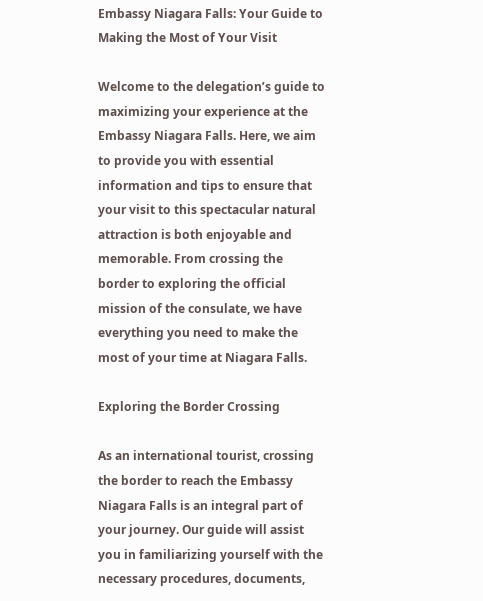Embassy Niagara Falls: Your Guide to Making the Most of Your Visit

Welcome to the delegation’s guide to maximizing your experience at the Embassy Niagara Falls. Here, we aim to provide you with essential information and tips to ensure that your visit to this spectacular natural attraction is both enjoyable and memorable. From crossing the border to exploring the official mission of the consulate, we have everything you need to make the most of your time at Niagara Falls.

Exploring the Border Crossing

As an international tourist, crossing the border to reach the Embassy Niagara Falls is an integral part of your journey. Our guide will assist you in familiarizing yourself with the necessary procedures, documents,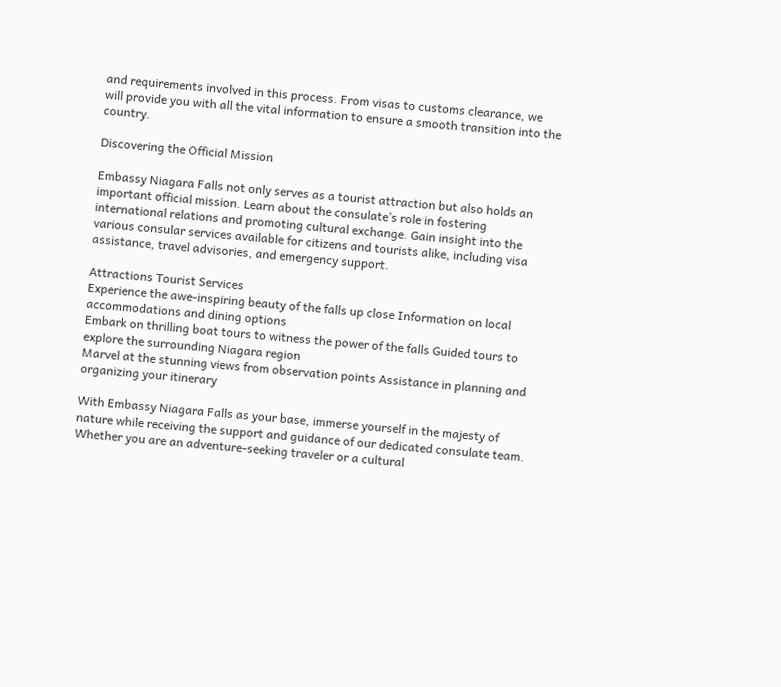and requirements involved in this process. From visas to customs clearance, we will provide you with all the vital information to ensure a smooth transition into the country.

Discovering the Official Mission

Embassy Niagara Falls not only serves as a tourist attraction but also holds an important official mission. Learn about the consulate’s role in fostering international relations and promoting cultural exchange. Gain insight into the various consular services available for citizens and tourists alike, including visa assistance, travel advisories, and emergency support.

Attractions Tourist Services
Experience the awe-inspiring beauty of the falls up close Information on local accommodations and dining options
Embark on thrilling boat tours to witness the power of the falls Guided tours to explore the surrounding Niagara region
Marvel at the stunning views from observation points Assistance in planning and organizing your itinerary

With Embassy Niagara Falls as your base, immerse yourself in the majesty of nature while receiving the support and guidance of our dedicated consulate team. Whether you are an adventure-seeking traveler or a cultural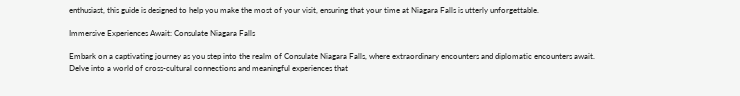enthusiast, this guide is designed to help you make the most of your visit, ensuring that your time at Niagara Falls is utterly unforgettable.

Immersive Experiences Await: Consulate Niagara Falls

Embark on a captivating journey as you step into the realm of Consulate Niagara Falls, where extraordinary encounters and diplomatic encounters await. Delve into a world of cross-cultural connections and meaningful experiences that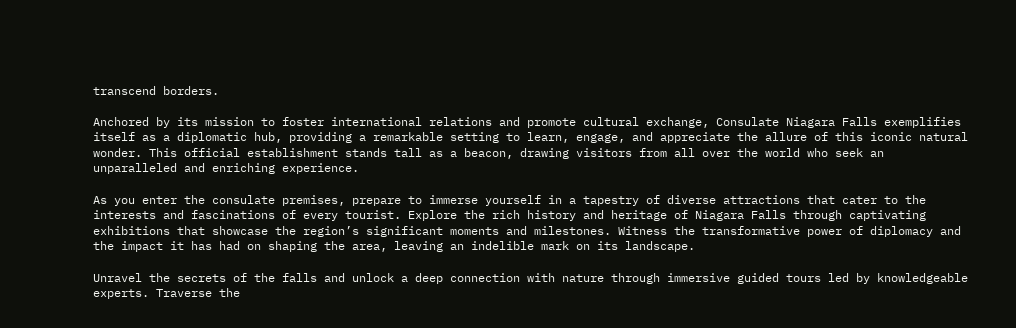transcend borders.

Anchored by its mission to foster international relations and promote cultural exchange, Consulate Niagara Falls exemplifies itself as a diplomatic hub, providing a remarkable setting to learn, engage, and appreciate the allure of this iconic natural wonder. This official establishment stands tall as a beacon, drawing visitors from all over the world who seek an unparalleled and enriching experience.

As you enter the consulate premises, prepare to immerse yourself in a tapestry of diverse attractions that cater to the interests and fascinations of every tourist. Explore the rich history and heritage of Niagara Falls through captivating exhibitions that showcase the region’s significant moments and milestones. Witness the transformative power of diplomacy and the impact it has had on shaping the area, leaving an indelible mark on its landscape.

Unravel the secrets of the falls and unlock a deep connection with nature through immersive guided tours led by knowledgeable experts. Traverse the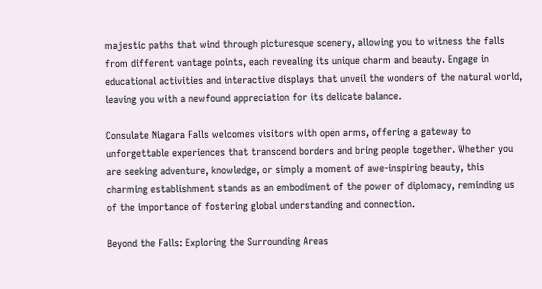majestic paths that wind through picturesque scenery, allowing you to witness the falls from different vantage points, each revealing its unique charm and beauty. Engage in educational activities and interactive displays that unveil the wonders of the natural world, leaving you with a newfound appreciation for its delicate balance.

Consulate Niagara Falls welcomes visitors with open arms, offering a gateway to unforgettable experiences that transcend borders and bring people together. Whether you are seeking adventure, knowledge, or simply a moment of awe-inspiring beauty, this charming establishment stands as an embodiment of the power of diplomacy, reminding us of the importance of fostering global understanding and connection.

Beyond the Falls: Exploring the Surrounding Areas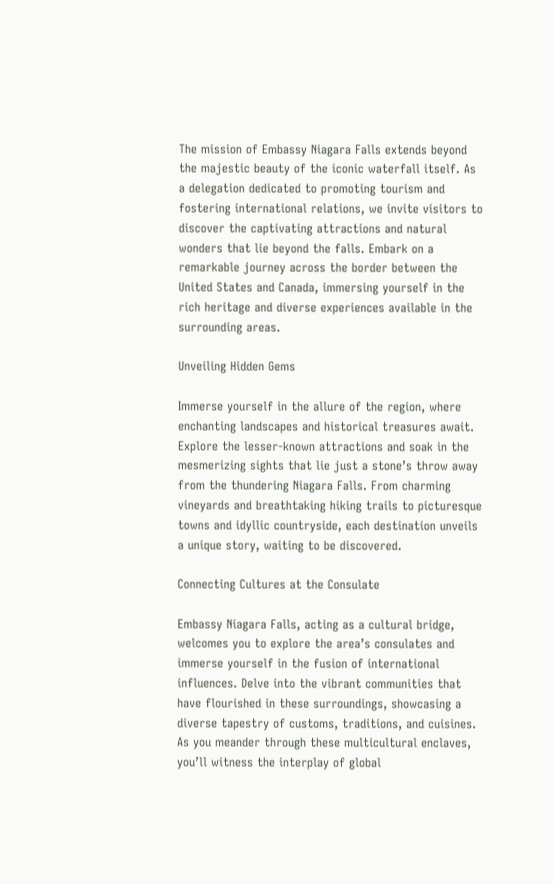The mission of Embassy Niagara Falls extends beyond the majestic beauty of the iconic waterfall itself. As a delegation dedicated to promoting tourism and fostering international relations, we invite visitors to discover the captivating attractions and natural wonders that lie beyond the falls. Embark on a remarkable journey across the border between the United States and Canada, immersing yourself in the rich heritage and diverse experiences available in the surrounding areas.

Unveiling Hidden Gems

Immerse yourself in the allure of the region, where enchanting landscapes and historical treasures await. Explore the lesser-known attractions and soak in the mesmerizing sights that lie just a stone’s throw away from the thundering Niagara Falls. From charming vineyards and breathtaking hiking trails to picturesque towns and idyllic countryside, each destination unveils a unique story, waiting to be discovered.

Connecting Cultures at the Consulate

Embassy Niagara Falls, acting as a cultural bridge, welcomes you to explore the area’s consulates and immerse yourself in the fusion of international influences. Delve into the vibrant communities that have flourished in these surroundings, showcasing a diverse tapestry of customs, traditions, and cuisines. As you meander through these multicultural enclaves, you’ll witness the interplay of global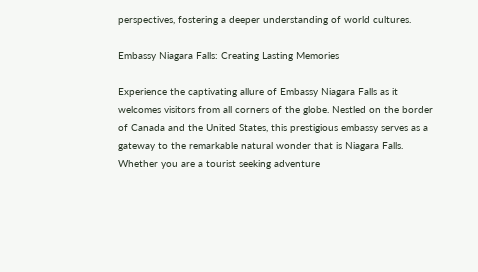perspectives, fostering a deeper understanding of world cultures.

Embassy Niagara Falls: Creating Lasting Memories

Experience the captivating allure of Embassy Niagara Falls as it welcomes visitors from all corners of the globe. Nestled on the border of Canada and the United States, this prestigious embassy serves as a gateway to the remarkable natural wonder that is Niagara Falls. Whether you are a tourist seeking adventure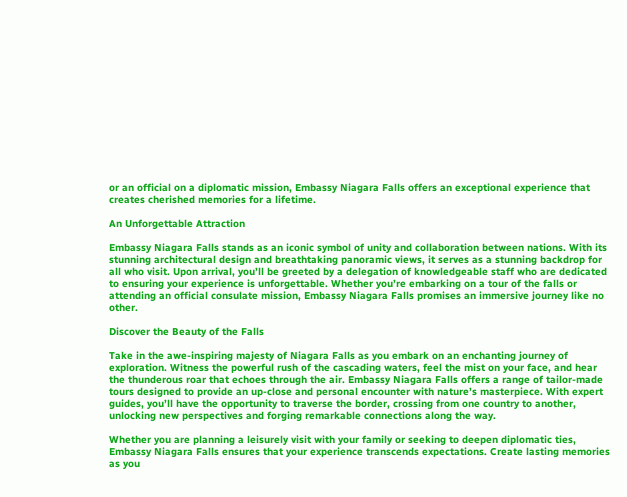or an official on a diplomatic mission, Embassy Niagara Falls offers an exceptional experience that creates cherished memories for a lifetime.

An Unforgettable Attraction

Embassy Niagara Falls stands as an iconic symbol of unity and collaboration between nations. With its stunning architectural design and breathtaking panoramic views, it serves as a stunning backdrop for all who visit. Upon arrival, you’ll be greeted by a delegation of knowledgeable staff who are dedicated to ensuring your experience is unforgettable. Whether you’re embarking on a tour of the falls or attending an official consulate mission, Embassy Niagara Falls promises an immersive journey like no other.

Discover the Beauty of the Falls

Take in the awe-inspiring majesty of Niagara Falls as you embark on an enchanting journey of exploration. Witness the powerful rush of the cascading waters, feel the mist on your face, and hear the thunderous roar that echoes through the air. Embassy Niagara Falls offers a range of tailor-made tours designed to provide an up-close and personal encounter with nature’s masterpiece. With expert guides, you’ll have the opportunity to traverse the border, crossing from one country to another, unlocking new perspectives and forging remarkable connections along the way.

Whether you are planning a leisurely visit with your family or seeking to deepen diplomatic ties, Embassy Niagara Falls ensures that your experience transcends expectations. Create lasting memories as you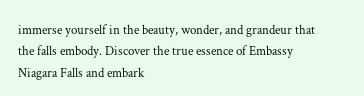immerse yourself in the beauty, wonder, and grandeur that the falls embody. Discover the true essence of Embassy Niagara Falls and embark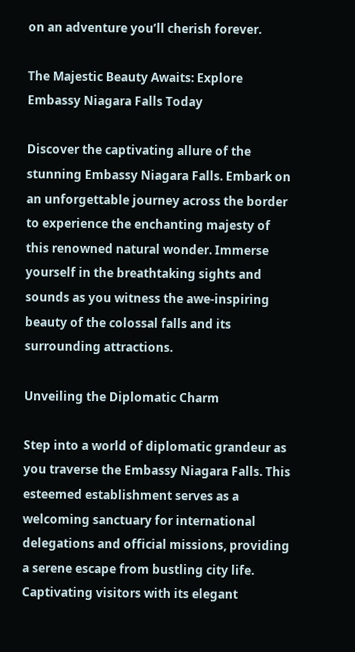on an adventure you’ll cherish forever.

The Majestic Beauty Awaits: Explore Embassy Niagara Falls Today

Discover the captivating allure of the stunning Embassy Niagara Falls. Embark on an unforgettable journey across the border to experience the enchanting majesty of this renowned natural wonder. Immerse yourself in the breathtaking sights and sounds as you witness the awe-inspiring beauty of the colossal falls and its surrounding attractions.

Unveiling the Diplomatic Charm

Step into a world of diplomatic grandeur as you traverse the Embassy Niagara Falls. This esteemed establishment serves as a welcoming sanctuary for international delegations and official missions, providing a serene escape from bustling city life. Captivating visitors with its elegant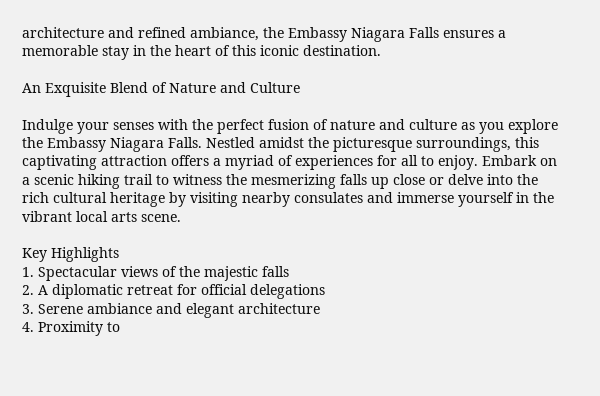architecture and refined ambiance, the Embassy Niagara Falls ensures a memorable stay in the heart of this iconic destination.

An Exquisite Blend of Nature and Culture

Indulge your senses with the perfect fusion of nature and culture as you explore the Embassy Niagara Falls. Nestled amidst the picturesque surroundings, this captivating attraction offers a myriad of experiences for all to enjoy. Embark on a scenic hiking trail to witness the mesmerizing falls up close or delve into the rich cultural heritage by visiting nearby consulates and immerse yourself in the vibrant local arts scene.

Key Highlights
1. Spectacular views of the majestic falls
2. A diplomatic retreat for official delegations
3. Serene ambiance and elegant architecture
4. Proximity to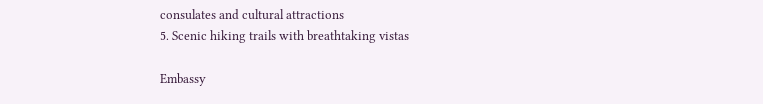consulates and cultural attractions
5. Scenic hiking trails with breathtaking vistas

Embassy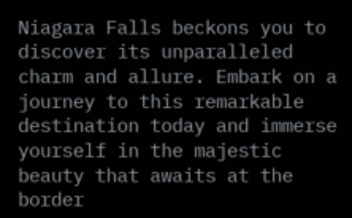Niagara Falls beckons you to discover its unparalleled charm and allure. Embark on a journey to this remarkable destination today and immerse yourself in the majestic beauty that awaits at the border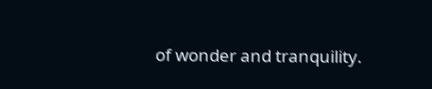of wonder and tranquility.